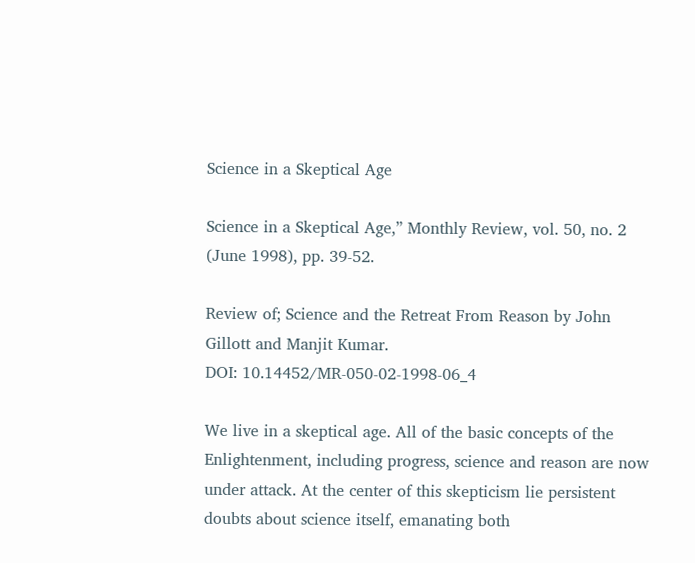Science in a Skeptical Age

Science in a Skeptical Age,” Monthly Review, vol. 50, no. 2 (June 1998), pp. 39-52.

Review of; Science and the Retreat From Reason by John Gillott and Manjit Kumar.
DOI: 10.14452/MR-050-02-1998-06_4

We live in a skeptical age. All of the basic concepts of the Enlightenment, including progress, science and reason are now under attack. At the center of this skepticism lie persistent doubts about science itself, emanating both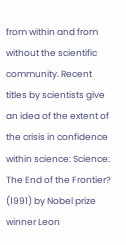from within and from without the scientific community. Recent titles by scientists give an idea of the extent of the crisis in confidence within science: Science: The End of the Frontier? (1991) by Nobel prize winner Leon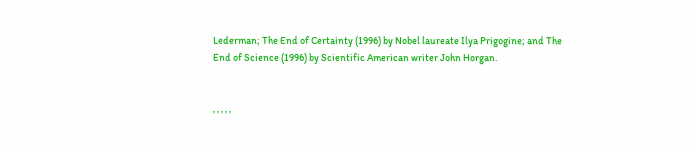Lederman; The End of Certainty (1996) by Nobel laureate Ilya Prigogine; and The End of Science (1996) by Scientific American writer John Horgan.


, , , , ,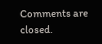Comments are closed.